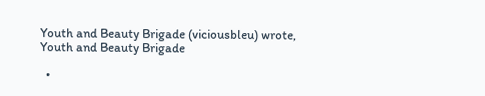Youth and Beauty Brigade (viciousbleu) wrote,
Youth and Beauty Brigade

  •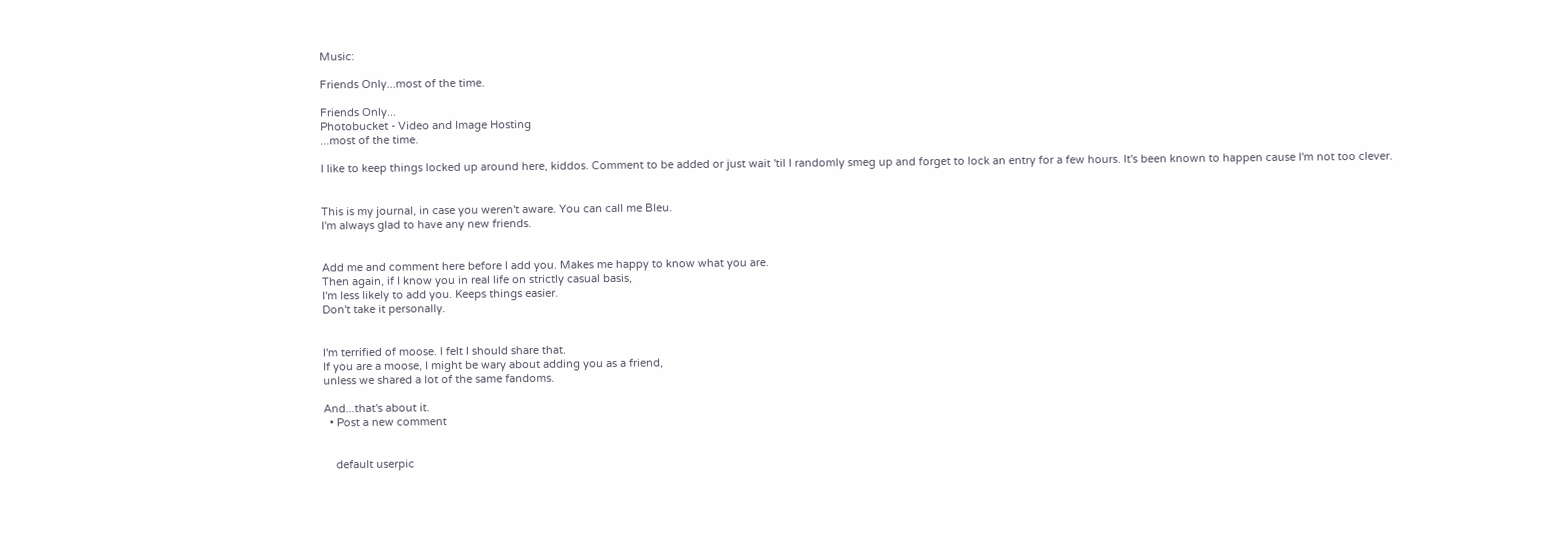Music:

Friends Only...most of the time.

Friends Only...
Photobucket - Video and Image Hosting
...most of the time.

I like to keep things locked up around here, kiddos. Comment to be added or just wait 'til I randomly smeg up and forget to lock an entry for a few hours. It's been known to happen cause I'm not too clever.


This is my journal, in case you weren't aware. You can call me Bleu.
I'm always glad to have any new friends.


Add me and comment here before I add you. Makes me happy to know what you are.
Then again, if I know you in real life on strictly casual basis,
I'm less likely to add you. Keeps things easier.
Don't take it personally.


I'm terrified of moose. I felt I should share that.
If you are a moose, I might be wary about adding you as a friend,
unless we shared a lot of the same fandoms.

And...that's about it.
  • Post a new comment


    default userpic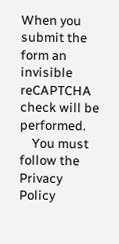When you submit the form an invisible reCAPTCHA check will be performed.
    You must follow the Privacy Policy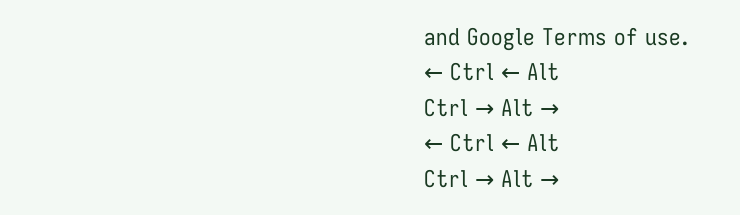and Google Terms of use.
← Ctrl ← Alt
Ctrl → Alt →
← Ctrl ← Alt
Ctrl → Alt →